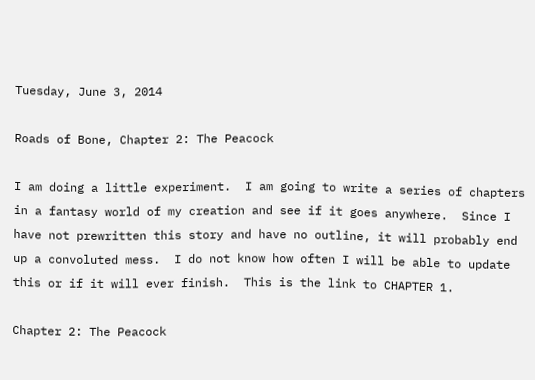Tuesday, June 3, 2014

Roads of Bone, Chapter 2: The Peacock

I am doing a little experiment.  I am going to write a series of chapters in a fantasy world of my creation and see if it goes anywhere.  Since I have not prewritten this story and have no outline, it will probably end up a convoluted mess.  I do not know how often I will be able to update this or if it will ever finish.  This is the link to CHAPTER 1.

Chapter 2: The Peacock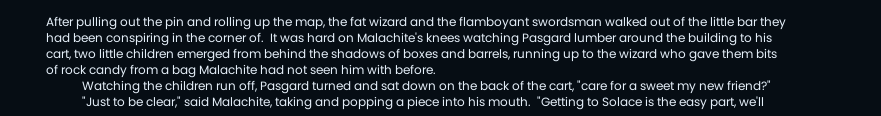After pulling out the pin and rolling up the map, the fat wizard and the flamboyant swordsman walked out of the little bar they had been conspiring in the corner of.  It was hard on Malachite's knees watching Pasgard lumber around the building to his cart, two little children emerged from behind the shadows of boxes and barrels, running up to the wizard who gave them bits of rock candy from a bag Malachite had not seen him with before.
            Watching the children run off, Pasgard turned and sat down on the back of the cart, "care for a sweet my new friend?"
            "Just to be clear," said Malachite, taking and popping a piece into his mouth.  "Getting to Solace is the easy part, we'll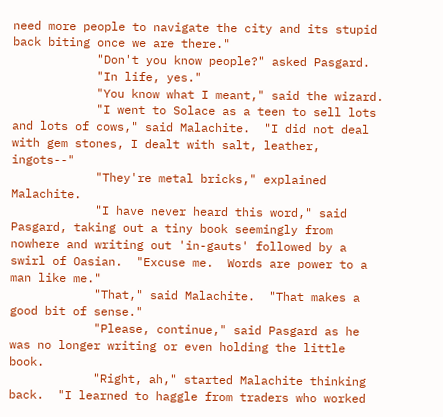need more people to navigate the city and its stupid back biting once we are there."
            "Don't you know people?" asked Pasgard.
            "In life, yes."
            "You know what I meant," said the wizard.
            "I went to Solace as a teen to sell lots and lots of cows," said Malachite.  "I did not deal with gem stones, I dealt with salt, leather, ingots--"
            "They're metal bricks," explained Malachite.
            "I have never heard this word," said Pasgard, taking out a tiny book seemingly from nowhere and writing out 'in-gauts' followed by a swirl of Oasian.  "Excuse me.  Words are power to a man like me."
            "That," said Malachite.  "That makes a good bit of sense."
            "Please, continue," said Pasgard as he was no longer writing or even holding the little book.
            "Right, ah," started Malachite thinking back.  "I learned to haggle from traders who worked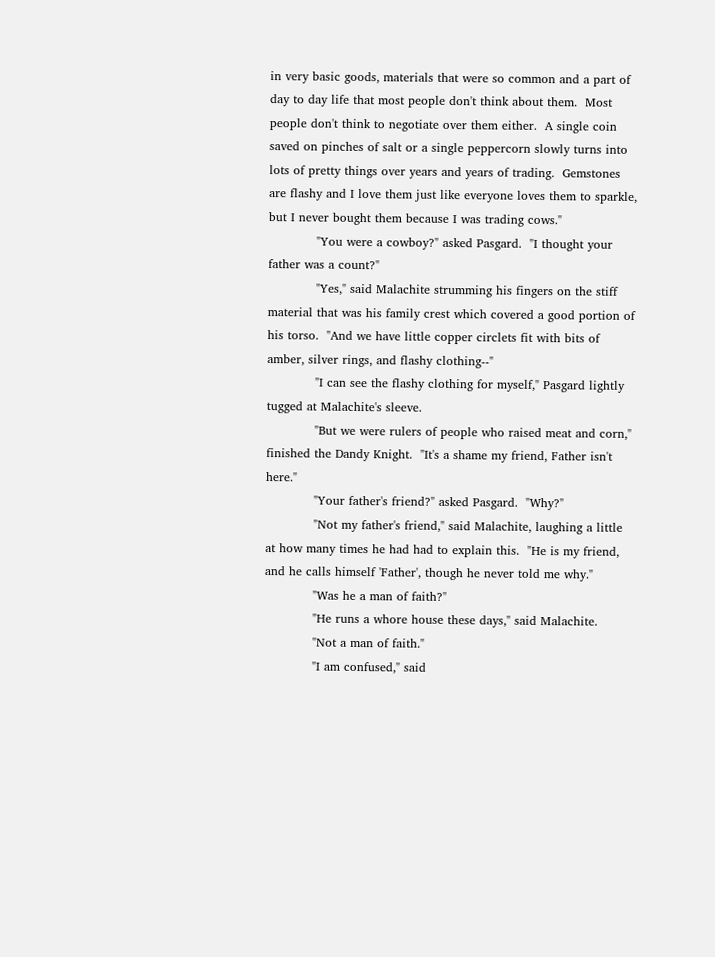in very basic goods, materials that were so common and a part of day to day life that most people don't think about them.  Most people don't think to negotiate over them either.  A single coin saved on pinches of salt or a single peppercorn slowly turns into lots of pretty things over years and years of trading.  Gemstones are flashy and I love them just like everyone loves them to sparkle, but I never bought them because I was trading cows."
            "You were a cowboy?" asked Pasgard.  "I thought your father was a count?"
            "Yes," said Malachite strumming his fingers on the stiff material that was his family crest which covered a good portion of his torso.  "And we have little copper circlets fit with bits of amber, silver rings, and flashy clothing--"
            "I can see the flashy clothing for myself," Pasgard lightly tugged at Malachite's sleeve.
            "But we were rulers of people who raised meat and corn," finished the Dandy Knight.  "It's a shame my friend, Father isn't here."
            "Your father's friend?" asked Pasgard.  "Why?"
            "Not my father's friend," said Malachite, laughing a little at how many times he had had to explain this.  "He is my friend, and he calls himself 'Father', though he never told me why."
            "Was he a man of faith?"
            "He runs a whore house these days," said Malachite.
            "Not a man of faith."
            "I am confused," said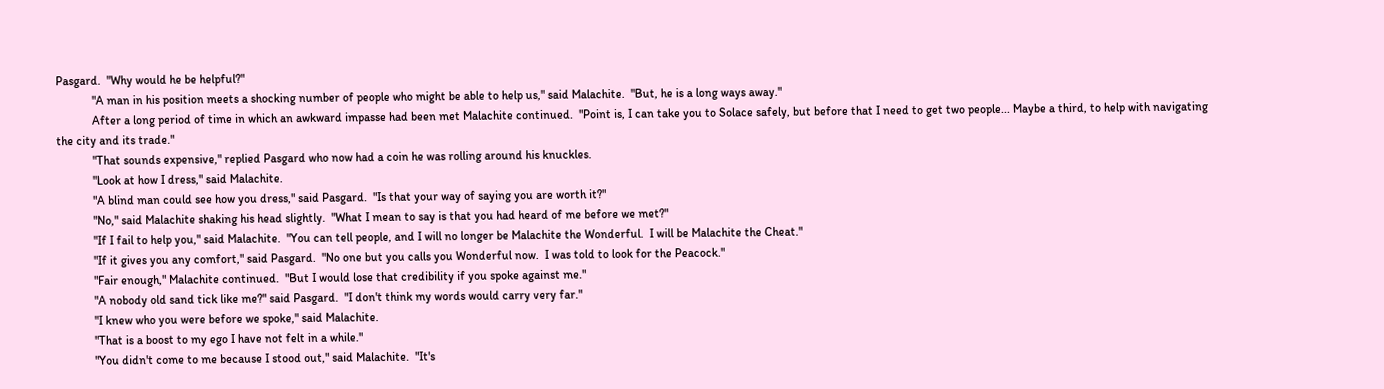Pasgard.  "Why would he be helpful?"
            "A man in his position meets a shocking number of people who might be able to help us," said Malachite.  "But, he is a long ways away."
            After a long period of time in which an awkward impasse had been met Malachite continued.  "Point is, I can take you to Solace safely, but before that I need to get two people... Maybe a third, to help with navigating the city and its trade."
            "That sounds expensive," replied Pasgard who now had a coin he was rolling around his knuckles.
            "Look at how I dress," said Malachite.
            "A blind man could see how you dress," said Pasgard.  "Is that your way of saying you are worth it?"
            "No," said Malachite shaking his head slightly.  "What I mean to say is that you had heard of me before we met?"
            "If I fail to help you," said Malachite.  "You can tell people, and I will no longer be Malachite the Wonderful.  I will be Malachite the Cheat."
            "If it gives you any comfort," said Pasgard.  "No one but you calls you Wonderful now.  I was told to look for the Peacock."
            "Fair enough," Malachite continued.  "But I would lose that credibility if you spoke against me."
            "A nobody old sand tick like me?" said Pasgard.  "I don't think my words would carry very far."
            "I knew who you were before we spoke," said Malachite.
            "That is a boost to my ego I have not felt in a while."
            "You didn't come to me because I stood out," said Malachite.  "It's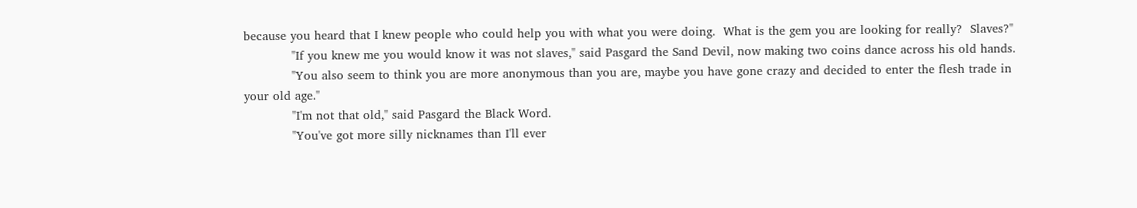because you heard that I knew people who could help you with what you were doing.  What is the gem you are looking for really?  Slaves?"
            "If you knew me you would know it was not slaves," said Pasgard the Sand Devil, now making two coins dance across his old hands.
            "You also seem to think you are more anonymous than you are, maybe you have gone crazy and decided to enter the flesh trade in your old age."
            "I'm not that old," said Pasgard the Black Word.
            "You've got more silly nicknames than I'll ever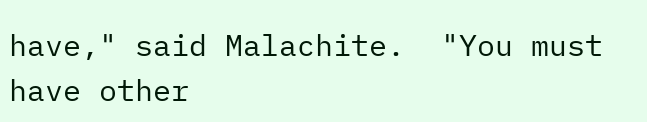have," said Malachite.  "You must have other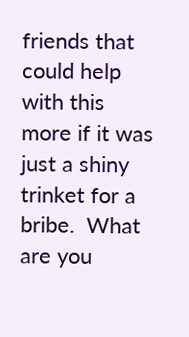friends that could help with this more if it was just a shiny trinket for a bribe.  What are you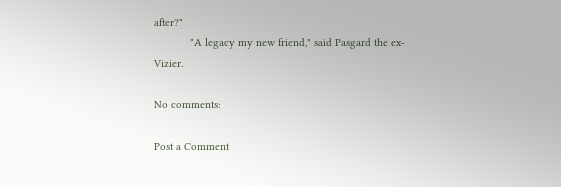after?"
            "A legacy my new friend," said Pasgard the ex-Vizier.

No comments:

Post a Comment